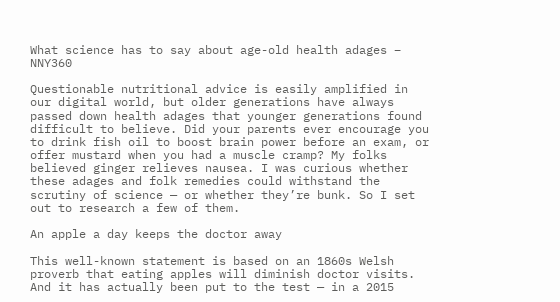What science has to say about age-old health adages – NNY360

Questionable nutritional advice is easily amplified in our digital world, but older generations have always passed down health adages that younger generations found difficult to believe. Did your parents ever encourage you to drink fish oil to boost brain power before an exam, or offer mustard when you had a muscle cramp? My folks believed ginger relieves nausea. I was curious whether these adages and folk remedies could withstand the scrutiny of science — or whether they’re bunk. So I set out to research a few of them.

An apple a day keeps the doctor away

This well-known statement is based on an 1860s Welsh proverb that eating apples will diminish doctor visits. And it has actually been put to the test — in a 2015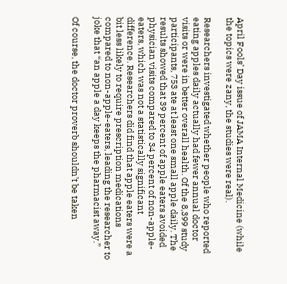April Fools’ Day issue of JAMA Internal Medicine (while the topics were zany, the studies were real).

Researchers investigated whether people who reported eating apples daily actually had fewer annual doctor visits or were in better overall health. Of the 8,399 study participants, 753 ate at least one small apple daily. The results showed that 39 percent of apple eaters avoided physician visits compared to 34 percent of non-apple-eaters, which was not a statistically significant difference. Researchers did find that apple eaters were a bit less likely to require prescription medications compared to non-apple-eaters, leading the researcher to joke that “an apple a day keeps the pharmacist away.”

Of course, the doctor proverb shouldn’t be taken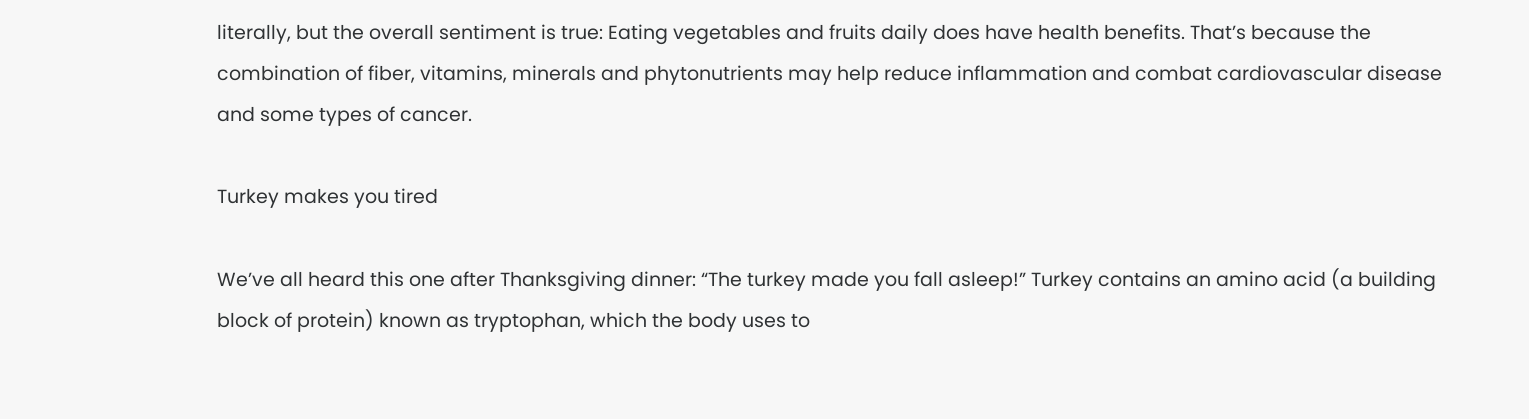literally, but the overall sentiment is true: Eating vegetables and fruits daily does have health benefits. That’s because the combination of fiber, vitamins, minerals and phytonutrients may help reduce inflammation and combat cardiovascular disease and some types of cancer.

Turkey makes you tired

We’ve all heard this one after Thanksgiving dinner: “The turkey made you fall asleep!” Turkey contains an amino acid (a building block of protein) known as tryptophan, which the body uses to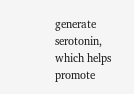generate serotonin, which helps promote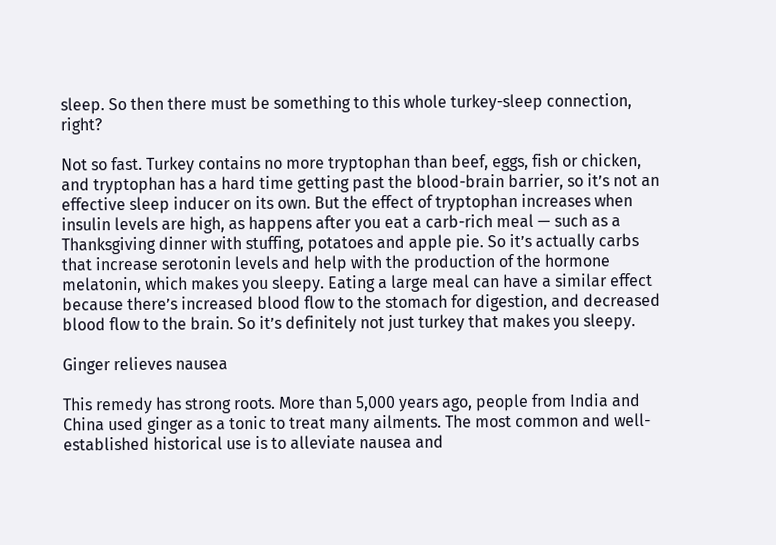sleep. So then there must be something to this whole turkey-sleep connection, right?

Not so fast. Turkey contains no more tryptophan than beef, eggs, fish or chicken, and tryptophan has a hard time getting past the blood-brain barrier, so it’s not an effective sleep inducer on its own. But the effect of tryptophan increases when insulin levels are high, as happens after you eat a carb-rich meal — such as a Thanksgiving dinner with stuffing, potatoes and apple pie. So it’s actually carbs that increase serotonin levels and help with the production of the hormone melatonin, which makes you sleepy. Eating a large meal can have a similar effect because there’s increased blood flow to the stomach for digestion, and decreased blood flow to the brain. So it’s definitely not just turkey that makes you sleepy.

Ginger relieves nausea

This remedy has strong roots. More than 5,000 years ago, people from India and China used ginger as a tonic to treat many ailments. The most common and well-established historical use is to alleviate nausea and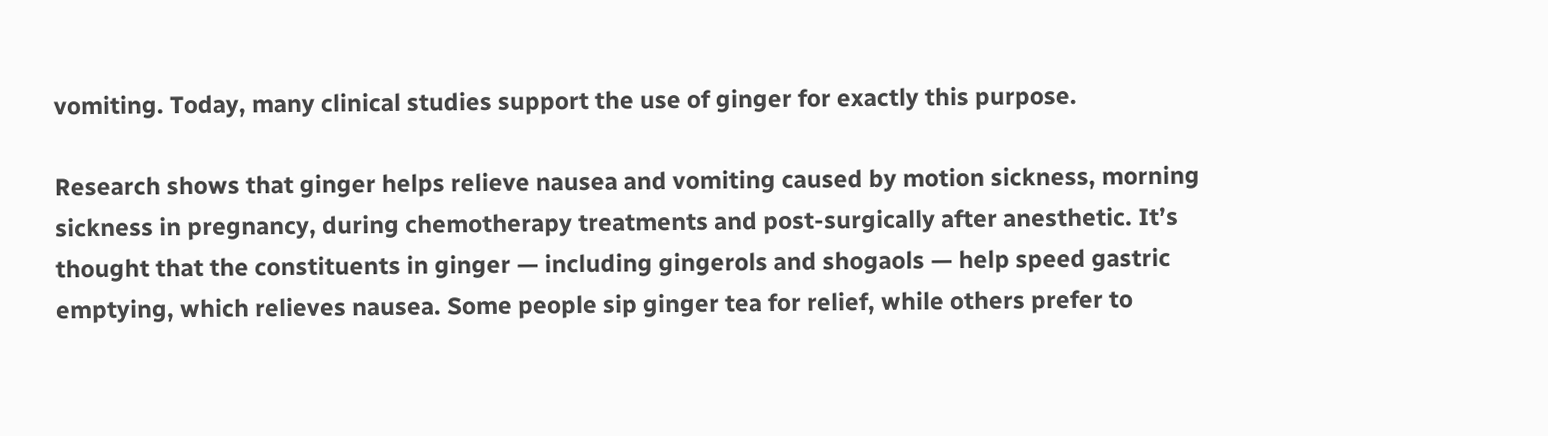vomiting. Today, many clinical studies support the use of ginger for exactly this purpose.

Research shows that ginger helps relieve nausea and vomiting caused by motion sickness, morning sickness in pregnancy, during chemotherapy treatments and post-surgically after anesthetic. It’s thought that the constituents in ginger — including gingerols and shogaols — help speed gastric emptying, which relieves nausea. Some people sip ginger tea for relief, while others prefer to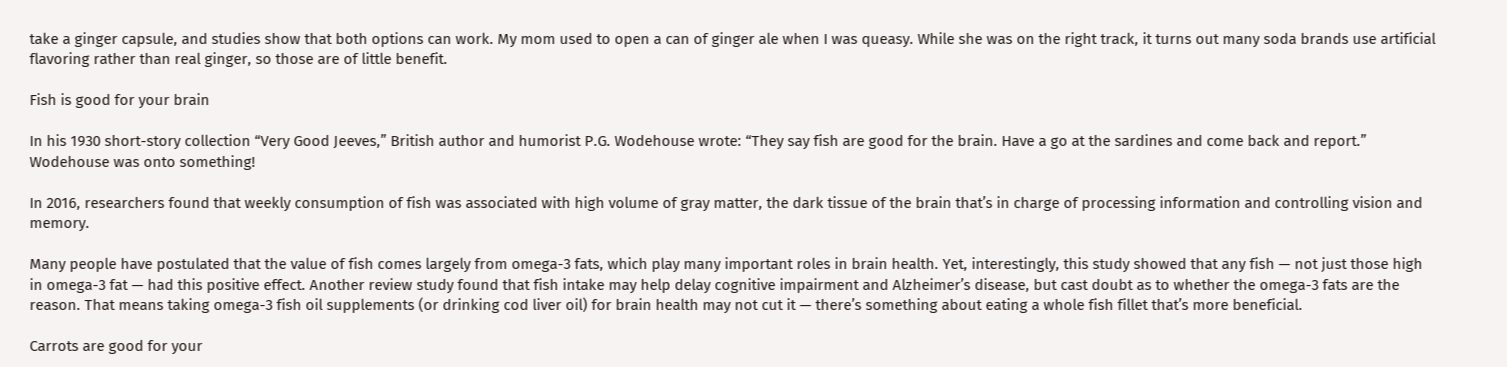take a ginger capsule, and studies show that both options can work. My mom used to open a can of ginger ale when I was queasy. While she was on the right track, it turns out many soda brands use artificial flavoring rather than real ginger, so those are of little benefit.

Fish is good for your brain

In his 1930 short-story collection “Very Good Jeeves,” British author and humorist P.G. Wodehouse wrote: “They say fish are good for the brain. Have a go at the sardines and come back and report.” Wodehouse was onto something!

In 2016, researchers found that weekly consumption of fish was associated with high volume of gray matter, the dark tissue of the brain that’s in charge of processing information and controlling vision and memory.

Many people have postulated that the value of fish comes largely from omega-3 fats, which play many important roles in brain health. Yet, interestingly, this study showed that any fish — not just those high in omega-3 fat — had this positive effect. Another review study found that fish intake may help delay cognitive impairment and Alzheimer’s disease, but cast doubt as to whether the omega-3 fats are the reason. That means taking omega-3 fish oil supplements (or drinking cod liver oil) for brain health may not cut it — there’s something about eating a whole fish fillet that’s more beneficial.

Carrots are good for your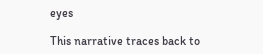eyes

This narrative traces back to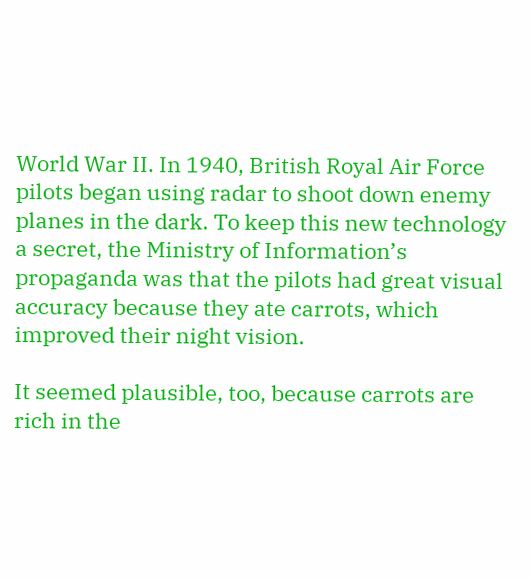World War II. In 1940, British Royal Air Force pilots began using radar to shoot down enemy planes in the dark. To keep this new technology a secret, the Ministry of Information’s propaganda was that the pilots had great visual accuracy because they ate carrots, which improved their night vision.

It seemed plausible, too, because carrots are rich in the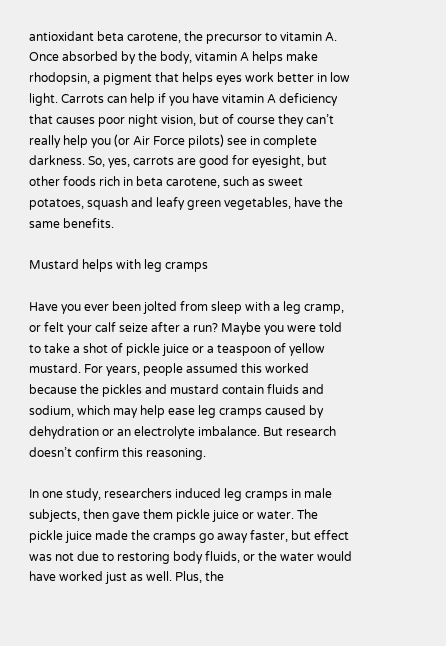antioxidant beta carotene, the precursor to vitamin A. Once absorbed by the body, vitamin A helps make rhodopsin, a pigment that helps eyes work better in low light. Carrots can help if you have vitamin A deficiency that causes poor night vision, but of course they can’t really help you (or Air Force pilots) see in complete darkness. So, yes, carrots are good for eyesight, but other foods rich in beta carotene, such as sweet potatoes, squash and leafy green vegetables, have the same benefits.

Mustard helps with leg cramps

Have you ever been jolted from sleep with a leg cramp, or felt your calf seize after a run? Maybe you were told to take a shot of pickle juice or a teaspoon of yellow mustard. For years, people assumed this worked because the pickles and mustard contain fluids and sodium, which may help ease leg cramps caused by dehydration or an electrolyte imbalance. But research doesn’t confirm this reasoning.

In one study, researchers induced leg cramps in male subjects, then gave them pickle juice or water. The pickle juice made the cramps go away faster, but effect was not due to restoring body fluids, or the water would have worked just as well. Plus, the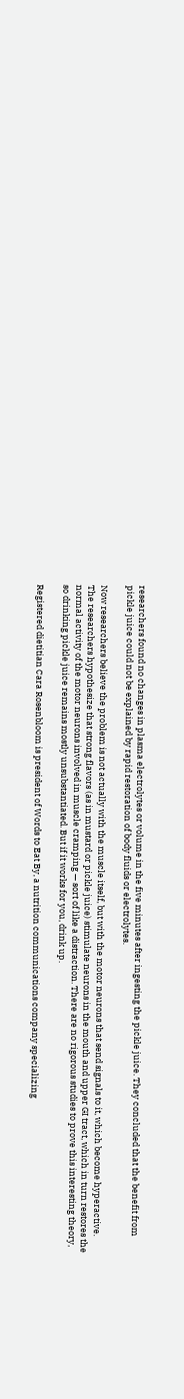researchers found no changes in plasma electrolytes or volume in the five minutes after ingesting the pickle juice. They concluded that the benefit from pickle juice could not be explained by rapid restoration of body fluids or electrolytes.

Now researchers believe the problem is not actually with the muscle itself, but with the motor neurons that send signals to it, which become hyperactive. The researchers hypothesize that strong flavors (as in mustard or pickle juice) stimulate neurons in the mouth and upper GI tract, which in turn restores the normal activity of the motor neurons involved in muscle cramping — sort of like a distraction. There are no rigorous studies to prove this interesting theory, so drinking pickle juice remains mostly unsubstantiated. But if it works for you, drink up.

Registered dietitian Cara Rosenbloom is president of Words to Eat By, a nutrition communications company specializing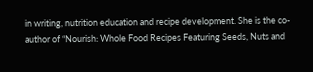in writing, nutrition education and recipe development. She is the co-author of “Nourish: Whole Food Recipes Featuring Seeds, Nuts and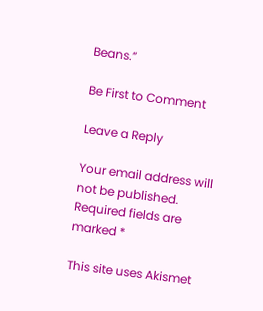Beans.”

Be First to Comment

Leave a Reply

Your email address will not be published. Required fields are marked *

This site uses Akismet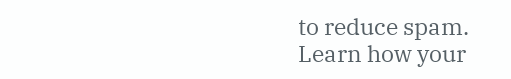to reduce spam. Learn how your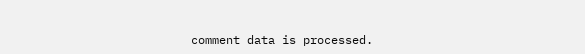comment data is processed.